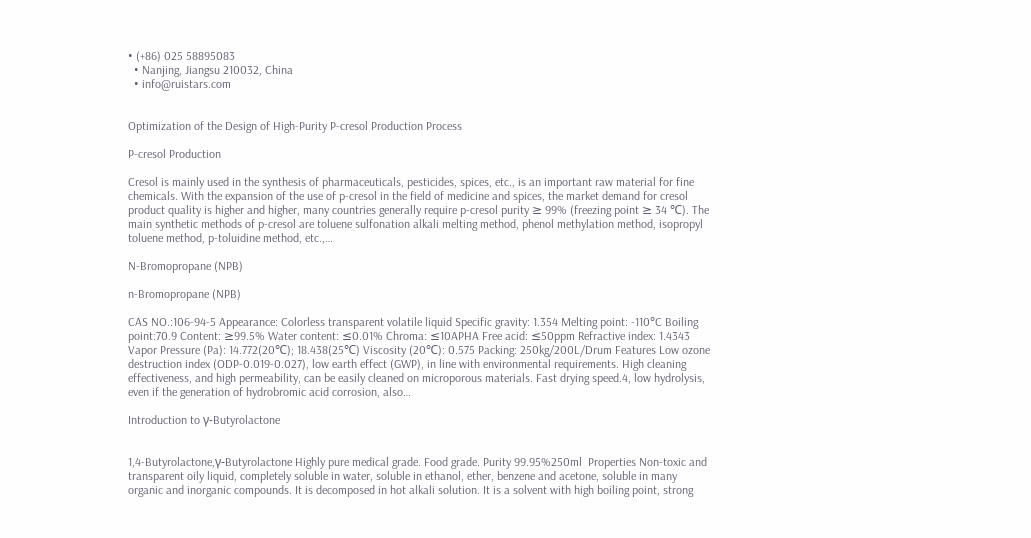• (+86) 025 58895083
  • Nanjing, Jiangsu 210032, China
  • info@ruistars.com


Optimization of the Design of High-Purity P-cresol Production Process

P-cresol Production

Cresol is mainly used in the synthesis of pharmaceuticals, pesticides, spices, etc., is an important raw material for fine chemicals. With the expansion of the use of p-cresol in the field of medicine and spices, the market demand for cresol product quality is higher and higher, many countries generally require p-cresol purity ≥ 99% (freezing point ≥ 34 ℃). The main synthetic methods of p-cresol are toluene sulfonation alkali melting method, phenol methylation method, isopropyl toluene method, p-toluidine method, etc.,…

N-Bromopropane (NPB)

n-Bromopropane (NPB)

CAS NO.:106-94-5 Appearance: Colorless transparent volatile liquid Specific gravity: 1.354 Melting point: -110°C Boiling point:70.9 Content: ≥99.5% Water content: ≤0.01% Chroma: ≤10APHA Free acid: ≤50ppm Refractive index: 1.4343 Vapor Pressure (Pa): 14.772(20℃); 18.438(25℃) Viscosity (20℃): 0.575 Packing: 250kg/200L/Drum Features Low ozone destruction index (ODP-0.019-0.027), low earth effect (GWP), in line with environmental requirements. High cleaning effectiveness, and high permeability, can be easily cleaned on microporous materials. Fast drying speed.4, low hydrolysis, even if the generation of hydrobromic acid corrosion, also…

Introduction to γ-Butyrolactone


1,4-Butyrolactone,γ-Butyrolactone Highly pure medical grade. Food grade. Purity 99.95%250ml  Properties Non-toxic and transparent oily liquid, completely soluble in water, soluble in ethanol, ether, benzene and acetone, soluble in many organic and inorganic compounds. It is decomposed in hot alkali solution. It is a solvent with high boiling point, strong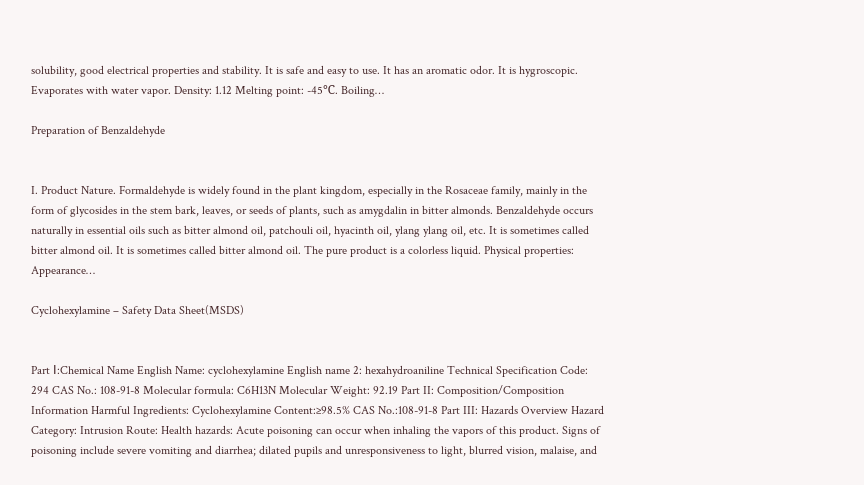solubility, good electrical properties and stability. It is safe and easy to use. It has an aromatic odor. It is hygroscopic. Evaporates with water vapor. Density: 1.12 Melting point: -45℃. Boiling…

Preparation of Benzaldehyde


I. Product Nature. Formaldehyde is widely found in the plant kingdom, especially in the Rosaceae family, mainly in the form of glycosides in the stem bark, leaves, or seeds of plants, such as amygdalin in bitter almonds. Benzaldehyde occurs naturally in essential oils such as bitter almond oil, patchouli oil, hyacinth oil, ylang ylang oil, etc. It is sometimes called bitter almond oil. It is sometimes called bitter almond oil. The pure product is a colorless liquid. Physical properties: Appearance…

Cyclohexylamine – Safety Data Sheet(MSDS)


Part Ⅰ:Chemical Name English Name: cyclohexylamine English name 2: hexahydroaniline Technical Specification Code: 294 CAS No.: 108-91-8 Molecular formula: C6H13N Molecular Weight: 92.19 Part II: Composition/Composition Information Harmful Ingredients: Cyclohexylamine Content:≥98.5% CAS No.:108-91-8 Part III: Hazards Overview Hazard Category: Intrusion Route: Health hazards: Acute poisoning can occur when inhaling the vapors of this product. Signs of poisoning include severe vomiting and diarrhea; dilated pupils and unresponsiveness to light, blurred vision, malaise, and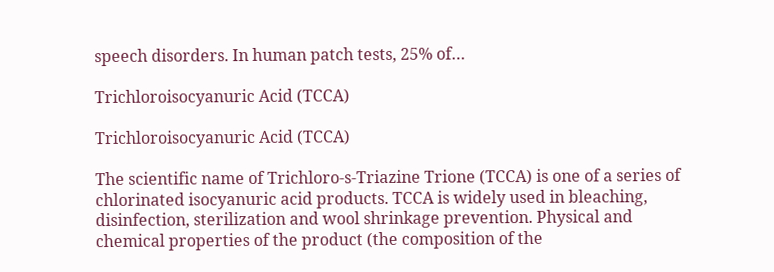speech disorders. In human patch tests, 25% of…

Trichloroisocyanuric Acid (TCCA)

Trichloroisocyanuric Acid (TCCA)

The scientific name of Trichloro-s-Triazine Trione (TCCA) is one of a series of chlorinated isocyanuric acid products. TCCA is widely used in bleaching, disinfection, sterilization and wool shrinkage prevention. Physical and chemical properties of the product (the composition of the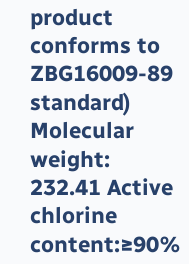product conforms to ZBG16009-89 standard) Molecular weight: 232.41 Active chlorine content:≥90%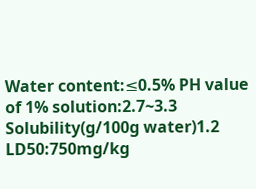Water content:≤0.5% PH value of 1% solution:2.7~3.3 Solubility(g/100g water)1.2 LD50:750mg/kg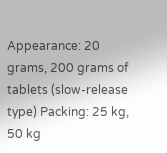Appearance: 20 grams, 200 grams of tablets (slow-release type) Packing: 25 kg, 50 kg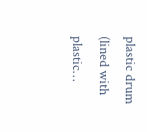plastic drum (lined with plastic…